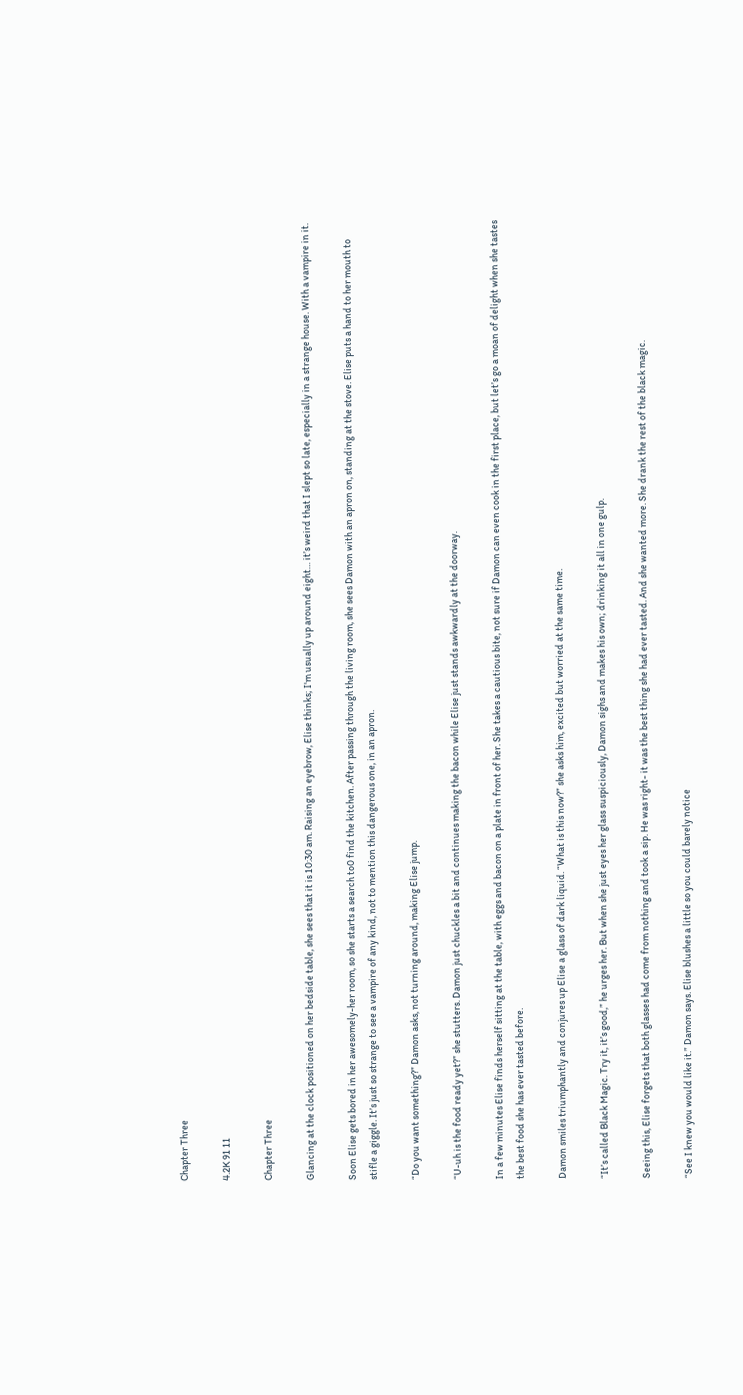Chapter Three

4.2K 91 11

Chapter Three

Glancing at the clock positioned on her bedside table, she sees that it is 10:30 am. Raising an eyebrow, Elise thinks; I'm usually up around eight… it’s weird that I slept so late, especially in a strange house. With a vampire in it.

Soon Elise gets bored in her awesomely-her room, so she starts a search to0 find the kitchen. After passing through the living room, she sees Damon with an apron on, standing at the stove. Elise puts a hand to her mouth to stifle a giggle. It’s just so strange to see a vampire of any kind, not to mention this dangerous one, in an apron.

“Do you want something?” Damon asks, not turning around, making Elise jump.

“U-uh is the food ready yet?” she stutters. Damon just chuckles a bit and continues making the bacon while Elise just stands awkwardly at the doorway.

In a few minutes Elise finds herself sitting at the table, with eggs and bacon on a plate in front of her. She takes a cautious bite, not sure if Damon can even cook in the first place, but let’s go a moan of delight when she tastes the best food she has ever tasted before.

Damon smiles triumphantly and conjures up Elise a glass of dark liquid. “What is this now?” she asks him, excited but worried at the same time.

“It’s called Black Magic. Try it, it’s good,” he urges her. But when she just eyes her glass suspiciously, Damon sighs and makes his own; drinking it all in one gulp.

Seeing this, Elise forgets that both glasses had come from nothing and took a sip. He was right- it was the best thing she had ever tasted. And she wanted more. She drank the rest of the black magic.

“See I knew you would like it.” Damon says. Elise blushes a little so you could barely notice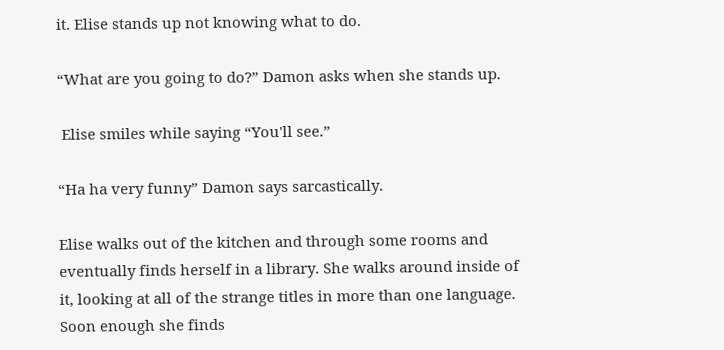it. Elise stands up not knowing what to do.

“What are you going to do?” Damon asks when she stands up.

 Elise smiles while saying “You'll see.”

“Ha ha very funny” Damon says sarcastically.

Elise walks out of the kitchen and through some rooms and eventually finds herself in a library. She walks around inside of it, looking at all of the strange titles in more than one language. Soon enough she finds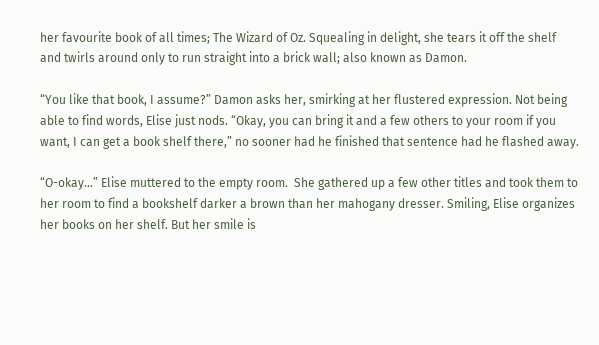her favourite book of all times; The Wizard of Oz. Squealing in delight, she tears it off the shelf and twirls around only to run straight into a brick wall; also known as Damon.

“You like that book, I assume?” Damon asks her, smirking at her flustered expression. Not being able to find words, Elise just nods. “Okay, you can bring it and a few others to your room if you want, I can get a book shelf there,” no sooner had he finished that sentence had he flashed away.

“O-okay…” Elise muttered to the empty room.  She gathered up a few other titles and took them to her room to find a bookshelf darker a brown than her mahogany dresser. Smiling, Elise organizes her books on her shelf. But her smile is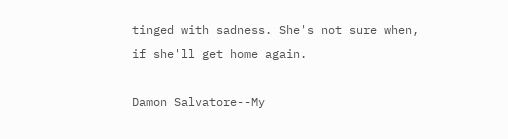tinged with sadness. She's not sure when, if she'll get home again.

Damon Salvatore--My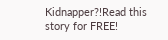Kidnapper?!Read this story for FREE!